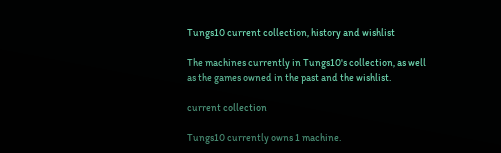Tungs10 current collection, history and wishlist

The machines currently in Tungs10's collection, as well as the games owned in the past and the wishlist.

current collection

Tungs10 currently owns 1 machine.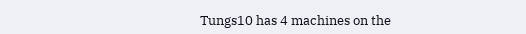Tungs10 has 4 machines on the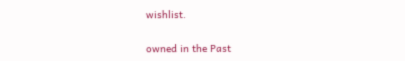wishlist.

owned in the Past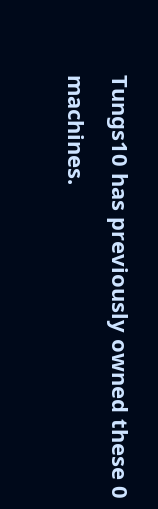Tungs10 has previously owned these 0 machines.